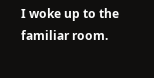I woke up to the familiar room.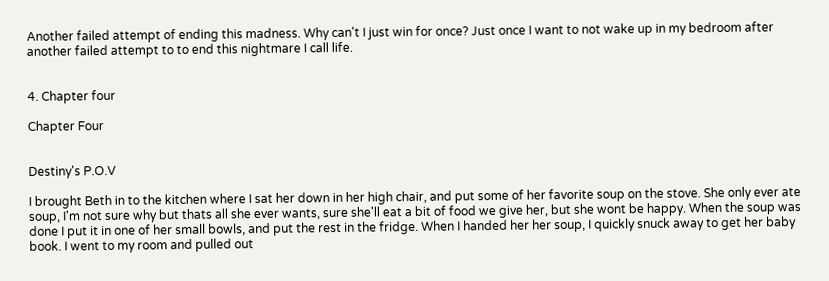Another failed attempt of ending this madness. Why can't I just win for once? Just once I want to not wake up in my bedroom after another failed attempt to to end this nightmare I call life.


4. Chapter four

Chapter Four


Destiny's P.O.V

I brought Beth in to the kitchen where I sat her down in her high chair, and put some of her favorite soup on the stove. She only ever ate soup, I'm not sure why but thats all she ever wants, sure she'll eat a bit of food we give her, but she wont be happy. When the soup was done I put it in one of her small bowls, and put the rest in the fridge. When I handed her her soup, I quickly snuck away to get her baby book. I went to my room and pulled out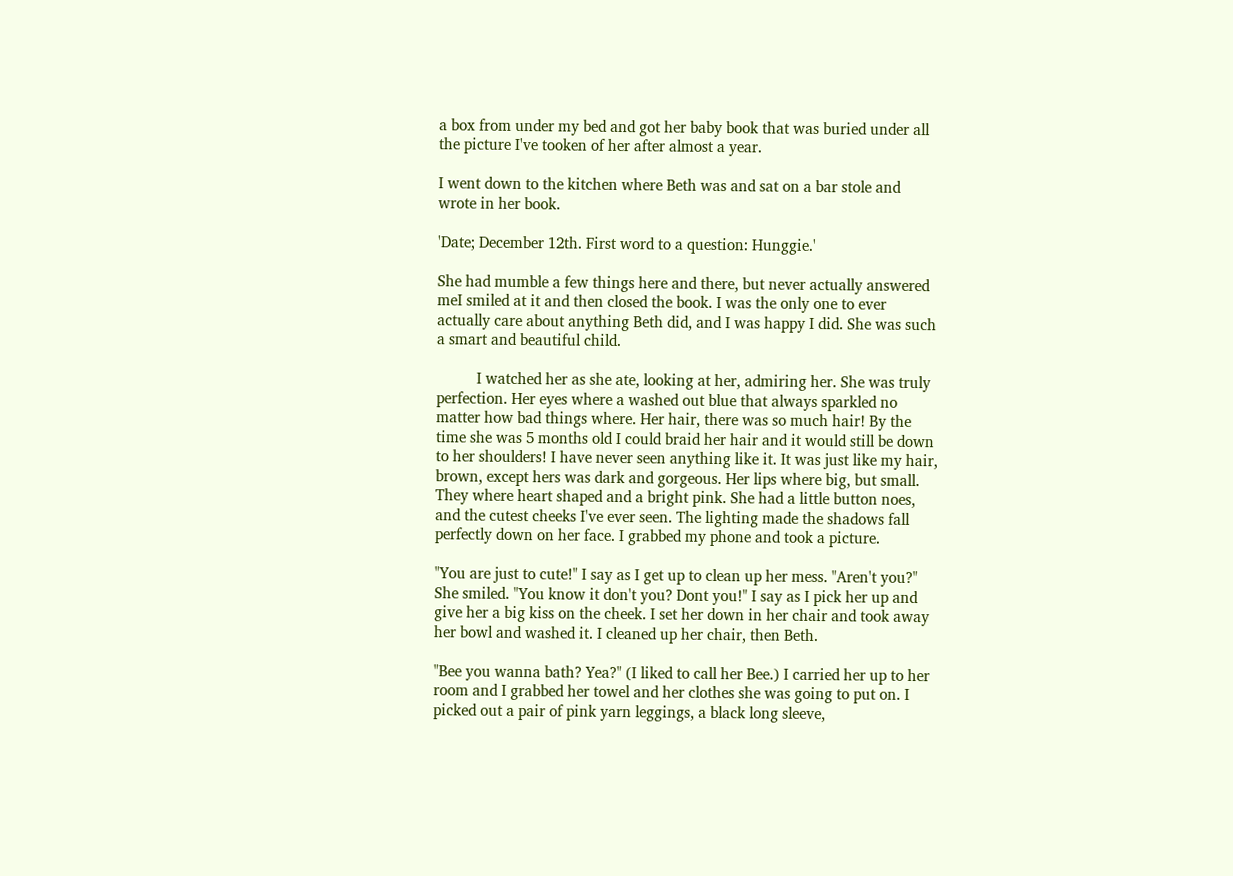a box from under my bed and got her baby book that was buried under all the picture I've tooken of her after almost a year.

I went down to the kitchen where Beth was and sat on a bar stole and wrote in her book.

'Date; December 12th. First word to a question: Hunggie.'

She had mumble a few things here and there, but never actually answered meI smiled at it and then closed the book. I was the only one to ever actually care about anything Beth did, and I was happy I did. She was such a smart and beautiful child.

          I watched her as she ate, looking at her, admiring her. She was truly perfection. Her eyes where a washed out blue that always sparkled no matter how bad things where. Her hair, there was so much hair! By the time she was 5 months old I could braid her hair and it would still be down to her shoulders! I have never seen anything like it. It was just like my hair, brown, except hers was dark and gorgeous. Her lips where big, but small. They where heart shaped and a bright pink. She had a little button noes, and the cutest cheeks I've ever seen. The lighting made the shadows fall perfectly down on her face. I grabbed my phone and took a picture.

"You are just to cute!" I say as I get up to clean up her mess. "Aren't you?" She smiled. "You know it don't you? Dont you!" I say as I pick her up and give her a big kiss on the cheek. I set her down in her chair and took away her bowl and washed it. I cleaned up her chair, then Beth.

"Bee you wanna bath? Yea?" (I liked to call her Bee.) I carried her up to her room and I grabbed her towel and her clothes she was going to put on. I picked out a pair of pink yarn leggings, a black long sleeve,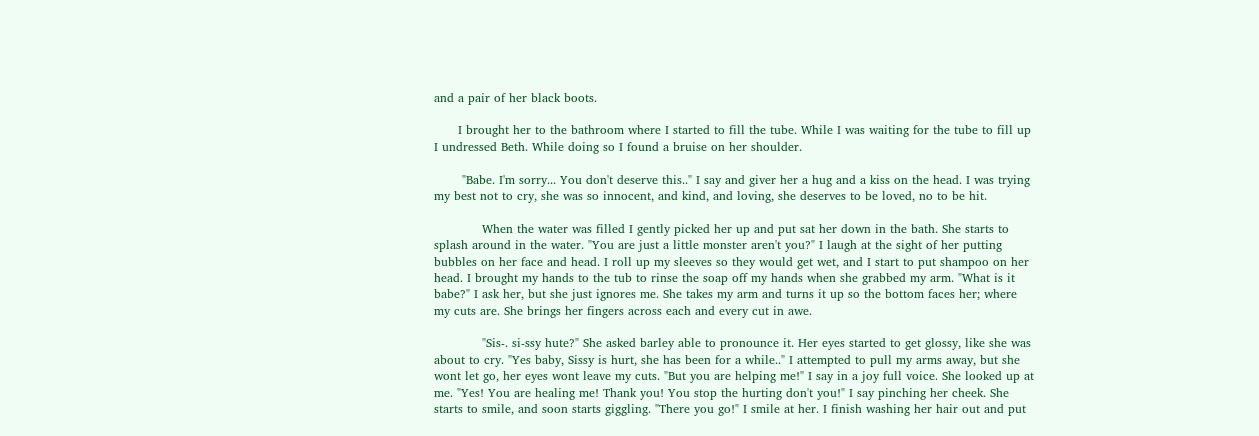and a pair of her black boots.

      I brought her to the bathroom where I started to fill the tube. While I was waiting for the tube to fill up I undressed Beth. While doing so I found a bruise on her shoulder.

       "Babe. I'm sorry... You don't deserve this.." I say and giver her a hug and a kiss on the head. I was trying my best not to cry, she was so innocent, and kind, and loving, she deserves to be loved, no to be hit.

            When the water was filled I gently picked her up and put sat her down in the bath. She starts to splash around in the water. "You are just a little monster aren't you?" I laugh at the sight of her putting bubbles on her face and head. I roll up my sleeves so they would get wet, and I start to put shampoo on her head. I brought my hands to the tub to rinse the soap off my hands when she grabbed my arm. "What is it babe?" I ask her, but she just ignores me. She takes my arm and turns it up so the bottom faces her; where my cuts are. She brings her fingers across each and every cut in awe.

            "Sis-. si-ssy hute?" She asked barley able to pronounce it. Her eyes started to get glossy, like she was about to cry. "Yes baby, Sissy is hurt, she has been for a while.." I attempted to pull my arms away, but she wont let go, her eyes wont leave my cuts. "But you are helping me!" I say in a joy full voice. She looked up at me. "Yes! You are healing me! Thank you! You stop the hurting don't you!" I say pinching her cheek. She starts to smile, and soon starts giggling. "There you go!" I smile at her. I finish washing her hair out and put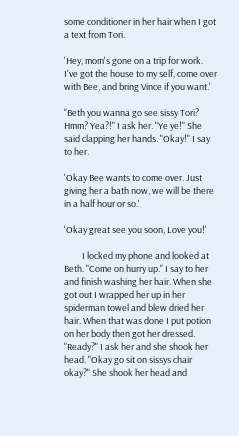some conditioner in her hair when I got a text from Tori.

'Hey, mom's gone on a trip for work. I've got the house to my self, come over with Bee, and bring Vince if you want.'

"Beth you wanna go see sissy Tori? Hmm? Yea?!" I ask her. "Ye ye!" She said clapping her hands. "Okay!" I say to her.

'Okay Bee wants to come over. Just giving her a bath now, we will be there in a half hour or so.'

'Okay great see you soon, Love you!'

         I locked my phone and looked at Beth. "Come on hurry up." I say to her and finish washing her hair. When she got out I wrapped her up in her spiderman towel and blew dried her hair. When that was done I put potion on her body then got her dressed. "Ready?" I ask her and she shook her head. "Okay go sit on sissys chair okay?" She shook her head and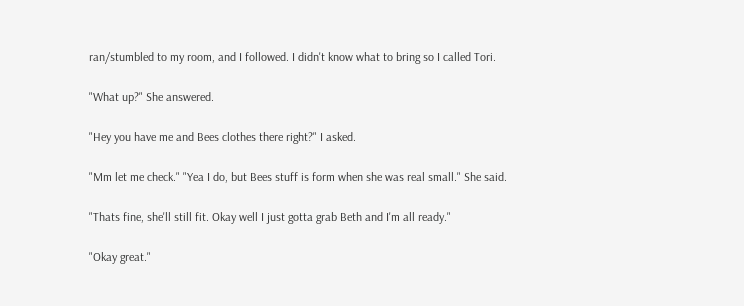ran/stumbled to my room, and I followed. I didn't know what to bring so I called Tori.

"What up?" She answered.

"Hey you have me and Bees clothes there right?" I asked.

"Mm let me check." "Yea I do, but Bees stuff is form when she was real small." She said.

"Thats fine, she'll still fit. Okay well I just gotta grab Beth and I'm all ready."

"Okay great."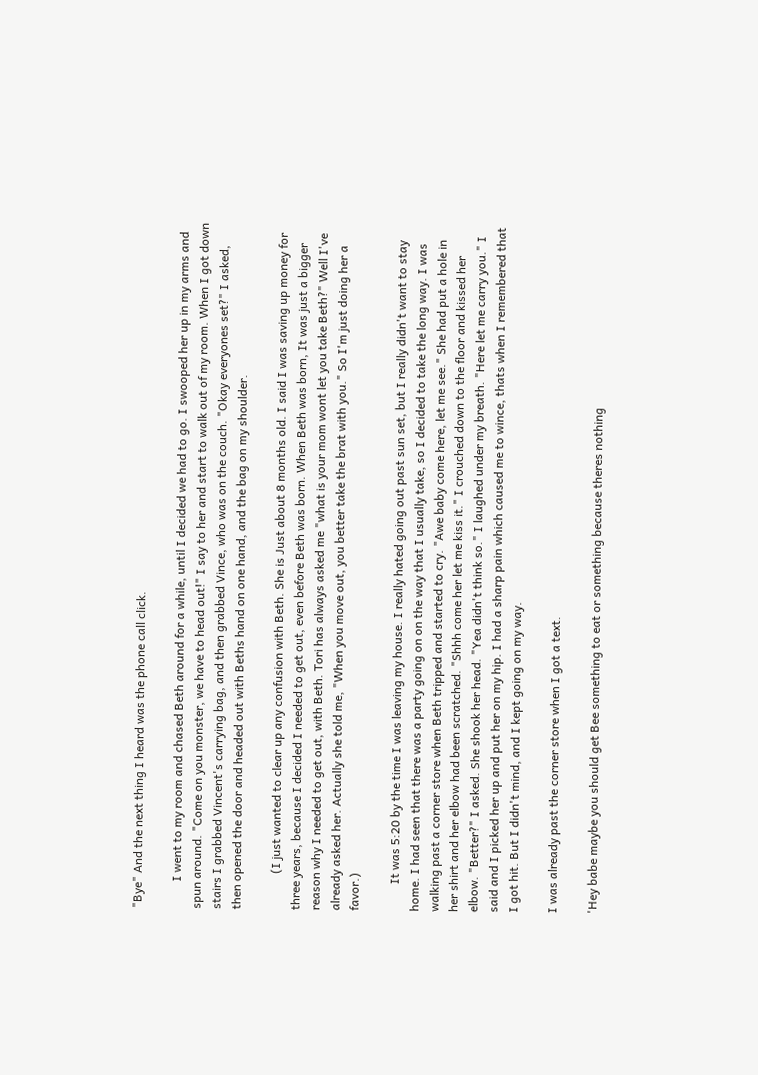"Bye" And the next thing I heard was the phone call click.

         I went to my room and chased Beth around for a while, until I decided we had to go. I swooped her up in my arms and spun around. "Come on you monster, we have to head out!" I say to her and start to walk out of my room. When I got down stairs I grabbed Vincent's carrying bag, and then grabbed Vince, who was on the couch. "Okay everyones set?" I asked, then opened the door and headed out with Beths hand on one hand, and the bag on my shoulder.

            (I just wanted to clear up any confusion with Beth. She is Just about 8 months old. I said I was saving up money for three years, because I decided I needed to get out, even before Beth was born. When Beth was born, It was just a bigger reason why I needed to get out, with Beth. Tori has always asked me "what is your mom wont let you take Beth?" Well I've already asked her. Actually she told me, "When you move out, you better take the brat with you." So I'm just doing her a favor.)

         It was 5:20 by the time I was leaving my house. I really hated going out past sun set, but I really didn't want to stay home. I had seen that there was a party going on on the way that I usually take, so I decided to take the long way. I was walking past a corner store when Beth tripped and started to cry. "Awe baby come here, let me see." She had put a hole in her shirt and her elbow had been scratched. "Shhh come her let me kiss it." I crouched down to the floor and kissed her elbow. "Better?" I asked. She shook her head. "Yea didn't think so." I laughed under my breath. "Here let me carry you." I said and I picked her up and put her on my hip. I had a sharp pain which caused me to wince, thats when I remembered that I got hit. But I didn't mind, and I kept going on my way.

I was already past the corner store when I got a text.

'Hey babe maybe you should get Bee something to eat or something because theres nothing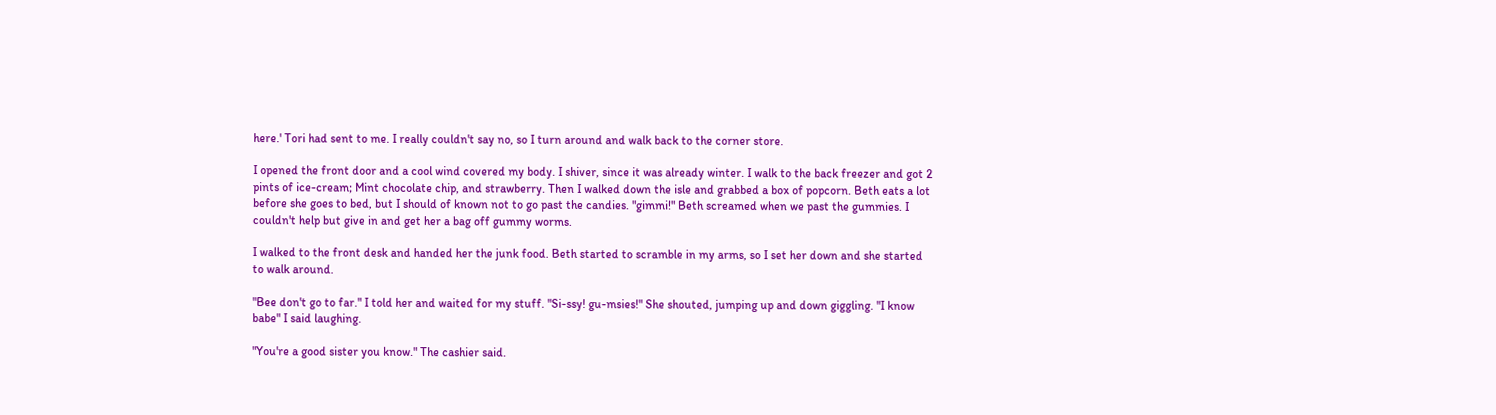here.' Tori had sent to me. I really couldn't say no, so I turn around and walk back to the corner store.

I opened the front door and a cool wind covered my body. I shiver, since it was already winter. I walk to the back freezer and got 2 pints of ice-cream; Mint chocolate chip, and strawberry. Then I walked down the isle and grabbed a box of popcorn. Beth eats a lot before she goes to bed, but I should of known not to go past the candies. "gimmi!" Beth screamed when we past the gummies. I couldn't help but give in and get her a bag off gummy worms.

I walked to the front desk and handed her the junk food. Beth started to scramble in my arms, so I set her down and she started to walk around.

"Bee don't go to far." I told her and waited for my stuff. "Si-ssy! gu-msies!" She shouted, jumping up and down giggling. "I know babe" I said laughing.

"You're a good sister you know." The cashier said.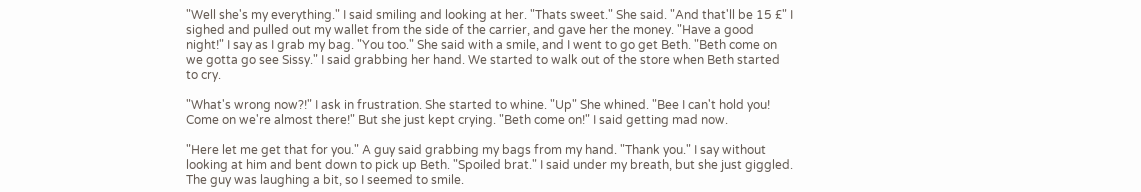"Well she's my everything." I said smiling and looking at her. "Thats sweet." She said. "And that'll be 15 £" I sighed and pulled out my wallet from the side of the carrier, and gave her the money. "Have a good night!" I say as I grab my bag. "You too." She said with a smile, and I went to go get Beth. "Beth come on we gotta go see Sissy." I said grabbing her hand. We started to walk out of the store when Beth started to cry.

"What's wrong now?!" I ask in frustration. She started to whine. "Up" She whined. "Bee I can't hold you! Come on we're almost there!" But she just kept crying. "Beth come on!" I said getting mad now.

"Here let me get that for you." A guy said grabbing my bags from my hand. "Thank you." I say without looking at him and bent down to pick up Beth. "Spoiled brat." I said under my breath, but she just giggled. The guy was laughing a bit, so I seemed to smile.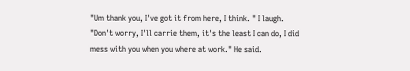"Um thank you, I've got it from here, I think. " I laugh. "Don't worry, I'll carrie them, it's the least I can do, I did mess with you when you where at work." He said.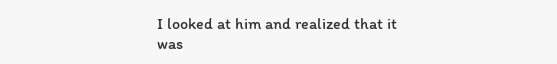I looked at him and realized that it was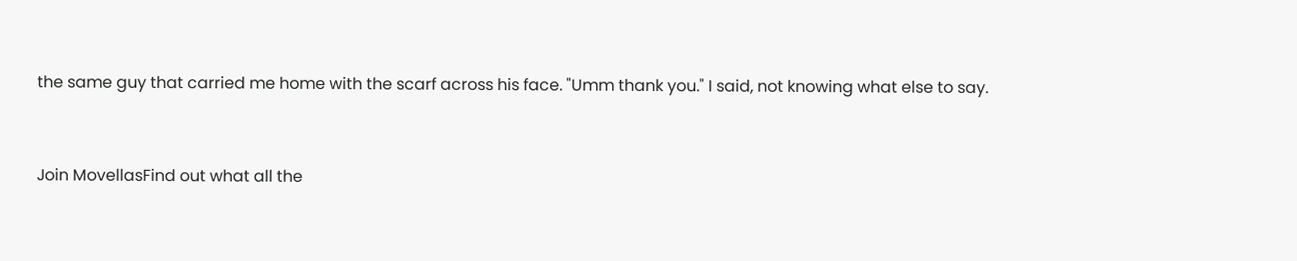the same guy that carried me home with the scarf across his face. "Umm thank you." I said, not knowing what else to say.


Join MovellasFind out what all the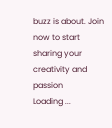buzz is about. Join now to start sharing your creativity and passion
Loading ...